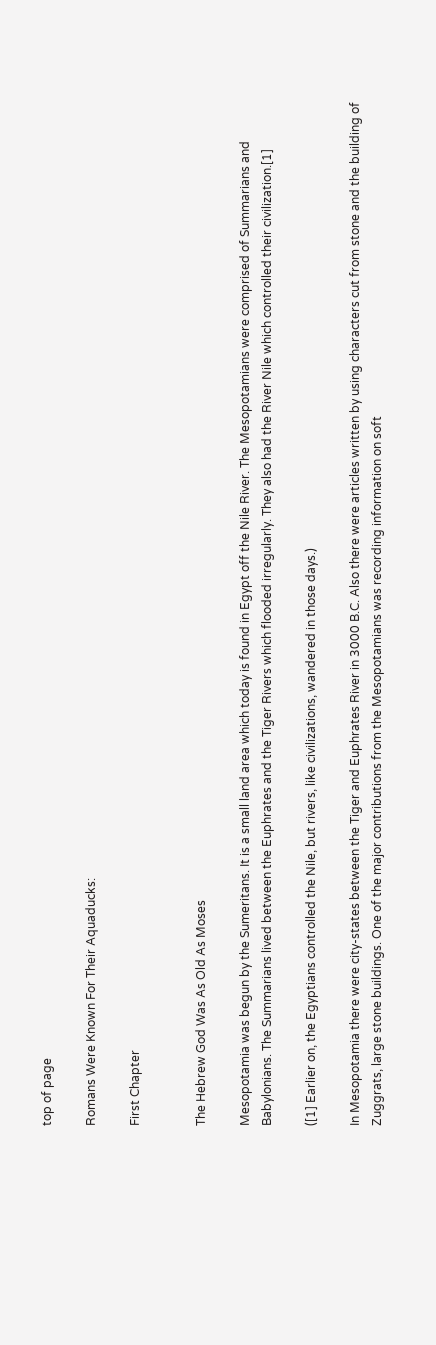top of page

Romans Were Known For Their Aquaducks:

First Chapter


The Hebrew God Was As Old As Moses

Mesopotamia was begun by the Sumeritans. It is a small land area which today is found in Egypt off the Nile River. The Mesopotamians were comprised of Summarians and Babylonians. The Summarians lived between the Euphrates and the Tiger Rivers which flooded irregularly. They also had the River Nile which controlled their civilization.[1]

([1] Earlier on, the Egyptians controlled the Nile, but rivers, like civilizations, wandered in those days.)

In Mesopotamia there were city-states between the Tiger and Euphrates River in 3000 B.C. Also there were articles written by using characters cut from stone and the building of Zuggrats, large stone buildings. One of the major contributions from the Mesopotamians was recording information on soft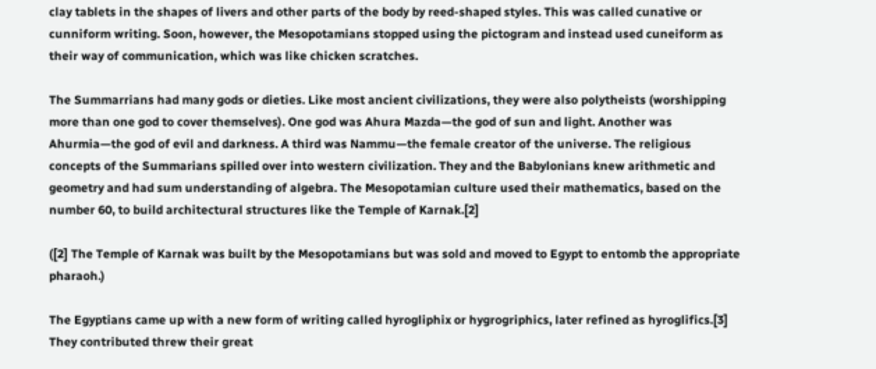clay tablets in the shapes of livers and other parts of the body by reed-shaped styles. This was called cunative or cunniform writing. Soon, however, the Mesopotamians stopped using the pictogram and instead used cuneiform as their way of communication, which was like chicken scratches.

The Summarrians had many gods or dieties. Like most ancient civilizations, they were also polytheists (worshipping more than one god to cover themselves). One god was Ahura Mazda—the god of sun and light. Another was Ahurmia—the god of evil and darkness. A third was Nammu—the female creator of the universe. The religious concepts of the Summarians spilled over into western civilization. They and the Babylonians knew arithmetic and geometry and had sum understanding of algebra. The Mesopotamian culture used their mathematics, based on the number 60, to build architectural structures like the Temple of Karnak.[2]

([2] The Temple of Karnak was built by the Mesopotamians but was sold and moved to Egypt to entomb the appropriate pharaoh.)

The Egyptians came up with a new form of writing called hyrogliphix or hygrogriphics, later refined as hyroglifics.[3] They contributed threw their great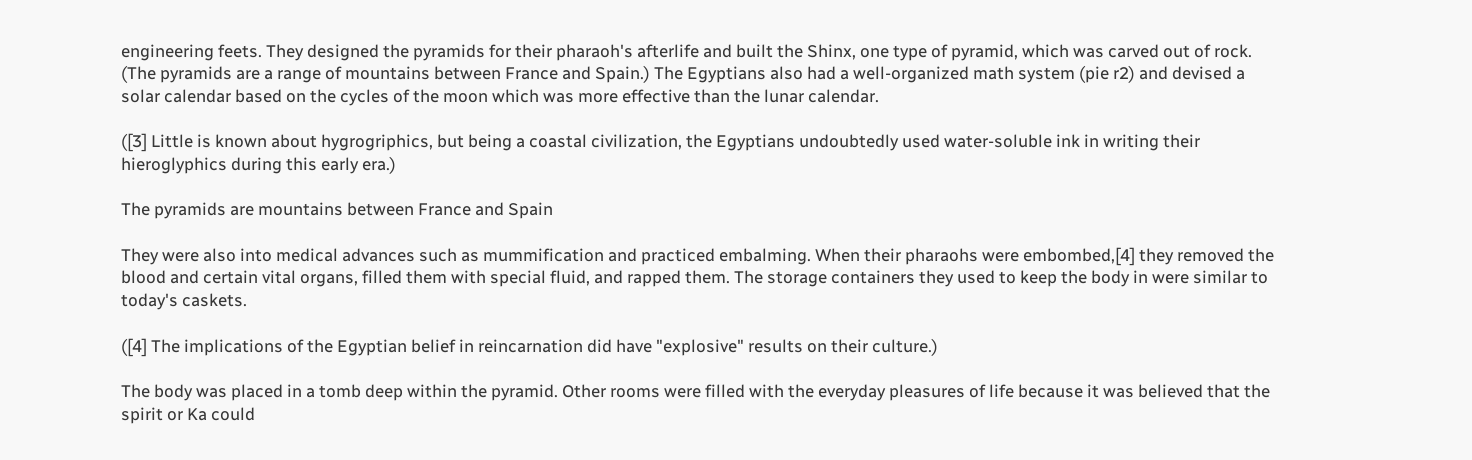engineering feets. They designed the pyramids for their pharaoh's afterlife and built the Shinx, one type of pyramid, which was carved out of rock. (The pyramids are a range of mountains between France and Spain.) The Egyptians also had a well-organized math system (pie r2) and devised a solar calendar based on the cycles of the moon which was more effective than the lunar calendar.

([3] Little is known about hygrogriphics, but being a coastal civilization, the Egyptians undoubtedly used water-soluble ink in writing their hieroglyphics during this early era.)

The pyramids are mountains between France and Spain

They were also into medical advances such as mummification and practiced embalming. When their pharaohs were embombed,[4] they removed the blood and certain vital organs, filled them with special fluid, and rapped them. The storage containers they used to keep the body in were similar to today's caskets.

([4] The implications of the Egyptian belief in reincarnation did have "explosive" results on their culture.)

The body was placed in a tomb deep within the pyramid. Other rooms were filled with the everyday pleasures of life because it was believed that the spirit or Ka could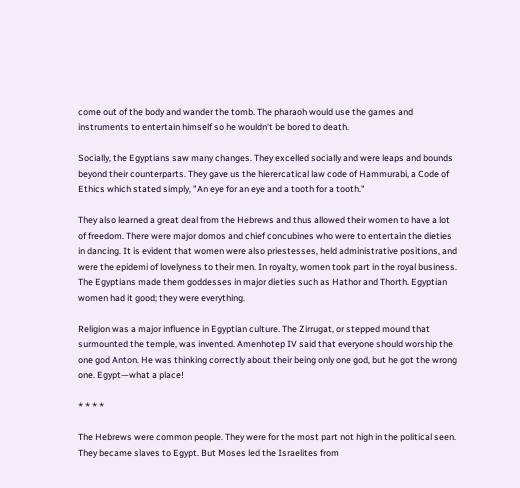come out of the body and wander the tomb. The pharaoh would use the games and instruments to entertain himself so he wouldn't be bored to death.

Socially, the Egyptians saw many changes. They excelled socially and were leaps and bounds beyond their counterparts. They gave us the hierercatical law code of Hammurabi, a Code of Ethics which stated simply, "An eye for an eye and a tooth for a tooth."

They also learned a great deal from the Hebrews and thus allowed their women to have a lot of freedom. There were major domos and chief concubines who were to entertain the dieties in dancing. It is evident that women were also priestesses, held administrative positions, and were the epidemi of lovelyness to their men. In royalty, women took part in the royal business. The Egyptians made them goddesses in major dieties such as Hathor and Thorth. Egyptian women had it good; they were everything.

Religion was a major influence in Egyptian culture. The Zirrugat, or stepped mound that surmounted the temple, was invented. Amenhotep IV said that everyone should worship the one god Anton. He was thinking correctly about their being only one god, but he got the wrong one. Egypt—what a place!

* * * *

The Hebrews were common people. They were for the most part not high in the political seen. They became slaves to Egypt. But Moses led the Israelites from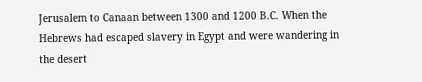Jerusalem to Canaan between 1300 and 1200 B.C. When the Hebrews had escaped slavery in Egypt and were wandering in the desert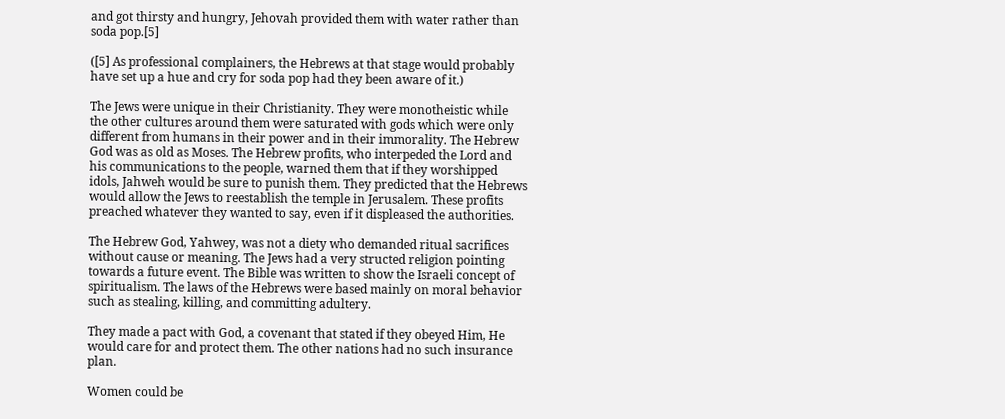and got thirsty and hungry, Jehovah provided them with water rather than soda pop.[5]

([5] As professional complainers, the Hebrews at that stage would probably have set up a hue and cry for soda pop had they been aware of it.)

The Jews were unique in their Christianity. They were monotheistic while the other cultures around them were saturated with gods which were only different from humans in their power and in their immorality. The Hebrew God was as old as Moses. The Hebrew profits, who interpeded the Lord and his communications to the people, warned them that if they worshipped idols, Jahweh would be sure to punish them. They predicted that the Hebrews would allow the Jews to reestablish the temple in Jerusalem. These profits preached whatever they wanted to say, even if it displeased the authorities.

The Hebrew God, Yahwey, was not a diety who demanded ritual sacrifices without cause or meaning. The Jews had a very structed religion pointing towards a future event. The Bible was written to show the Israeli concept of spiritualism. The laws of the Hebrews were based mainly on moral behavior such as stealing, killing, and committing adultery.

They made a pact with God, a covenant that stated if they obeyed Him, He would care for and protect them. The other nations had no such insurance plan.

Women could be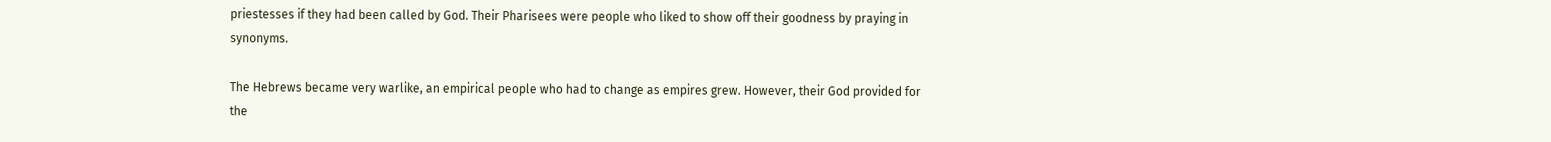priestesses if they had been called by God. Their Pharisees were people who liked to show off their goodness by praying in synonyms.

The Hebrews became very warlike, an empirical people who had to change as empires grew. However, their God provided for the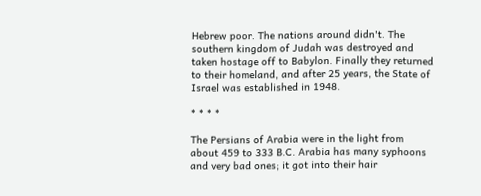Hebrew poor. The nations around didn't. The southern kingdom of Judah was destroyed and taken hostage off to Babylon. Finally they returned to their homeland, and after 25 years, the State of Israel was established in 1948.

* * * *

The Persians of Arabia were in the light from about 459 to 333 B.C. Arabia has many syphoons and very bad ones; it got into their hair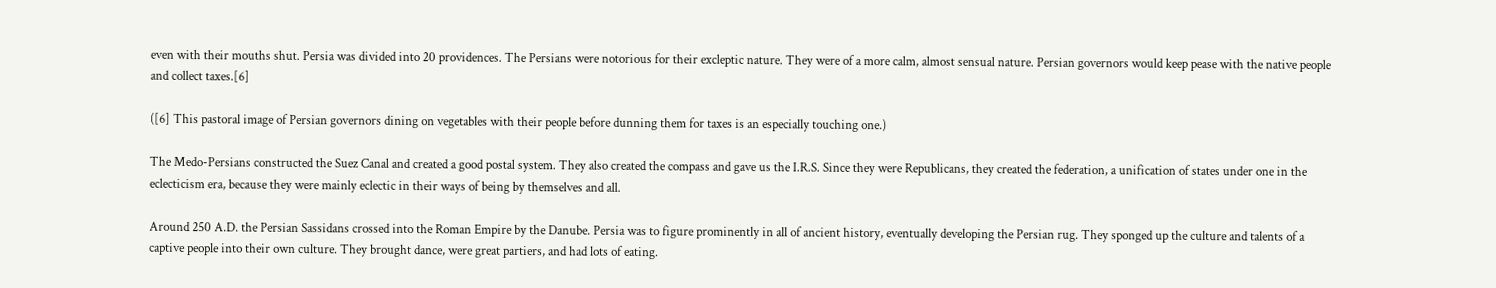even with their mouths shut. Persia was divided into 20 providences. The Persians were notorious for their excleptic nature. They were of a more calm, almost sensual nature. Persian governors would keep pease with the native people and collect taxes.[6]

([6] This pastoral image of Persian governors dining on vegetables with their people before dunning them for taxes is an especially touching one.)

The Medo-Persians constructed the Suez Canal and created a good postal system. They also created the compass and gave us the I.R.S. Since they were Republicans, they created the federation, a unification of states under one in the eclecticism era, because they were mainly eclectic in their ways of being by themselves and all.

Around 250 A.D. the Persian Sassidans crossed into the Roman Empire by the Danube. Persia was to figure prominently in all of ancient history, eventually developing the Persian rug. They sponged up the culture and talents of a captive people into their own culture. They brought dance, were great partiers, and had lots of eating.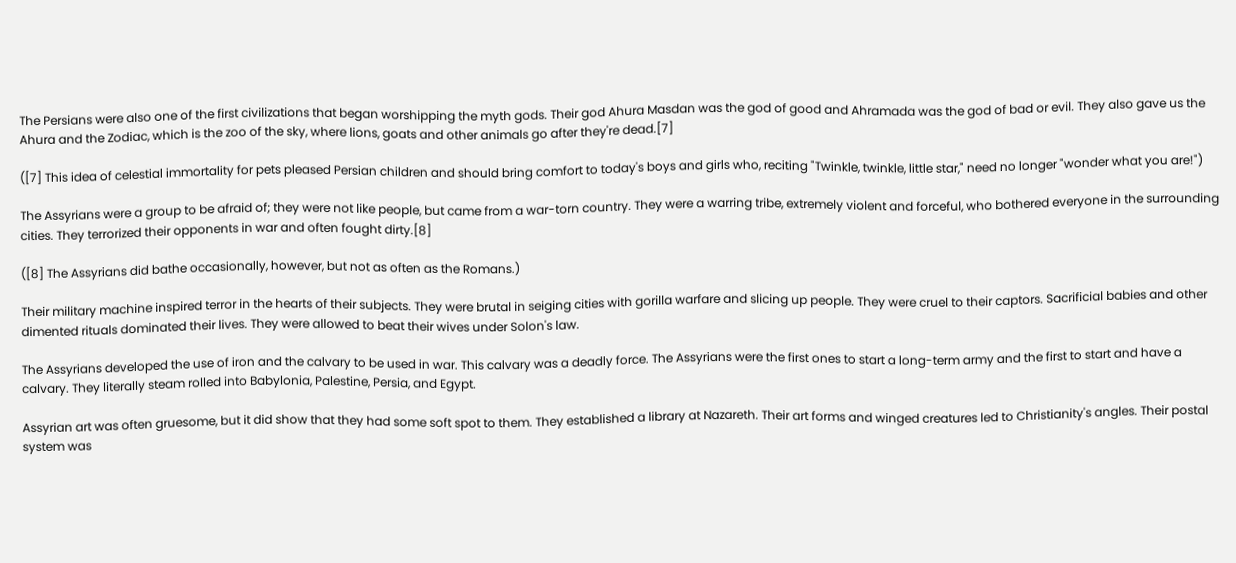The Persians were also one of the first civilizations that began worshipping the myth gods. Their god Ahura Masdan was the god of good and Ahramada was the god of bad or evil. They also gave us the Ahura and the Zodiac, which is the zoo of the sky, where lions, goats and other animals go after they're dead.[7]

([7] This idea of celestial immortality for pets pleased Persian children and should bring comfort to today's boys and girls who, reciting "Twinkle, twinkle, little star," need no longer "wonder what you are!")

The Assyrians were a group to be afraid of; they were not like people, but came from a war-torn country. They were a warring tribe, extremely violent and forceful, who bothered everyone in the surrounding cities. They terrorized their opponents in war and often fought dirty.[8]

([8] The Assyrians did bathe occasionally, however, but not as often as the Romans.)

Their military machine inspired terror in the hearts of their subjects. They were brutal in seiging cities with gorilla warfare and slicing up people. They were cruel to their captors. Sacrificial babies and other dimented rituals dominated their lives. They were allowed to beat their wives under Solon's law.

The Assyrians developed the use of iron and the calvary to be used in war. This calvary was a deadly force. The Assyrians were the first ones to start a long-term army and the first to start and have a calvary. They literally steam rolled into Babylonia, Palestine, Persia, and Egypt.

Assyrian art was often gruesome, but it did show that they had some soft spot to them. They established a library at Nazareth. Their art forms and winged creatures led to Christianity's angles. Their postal system was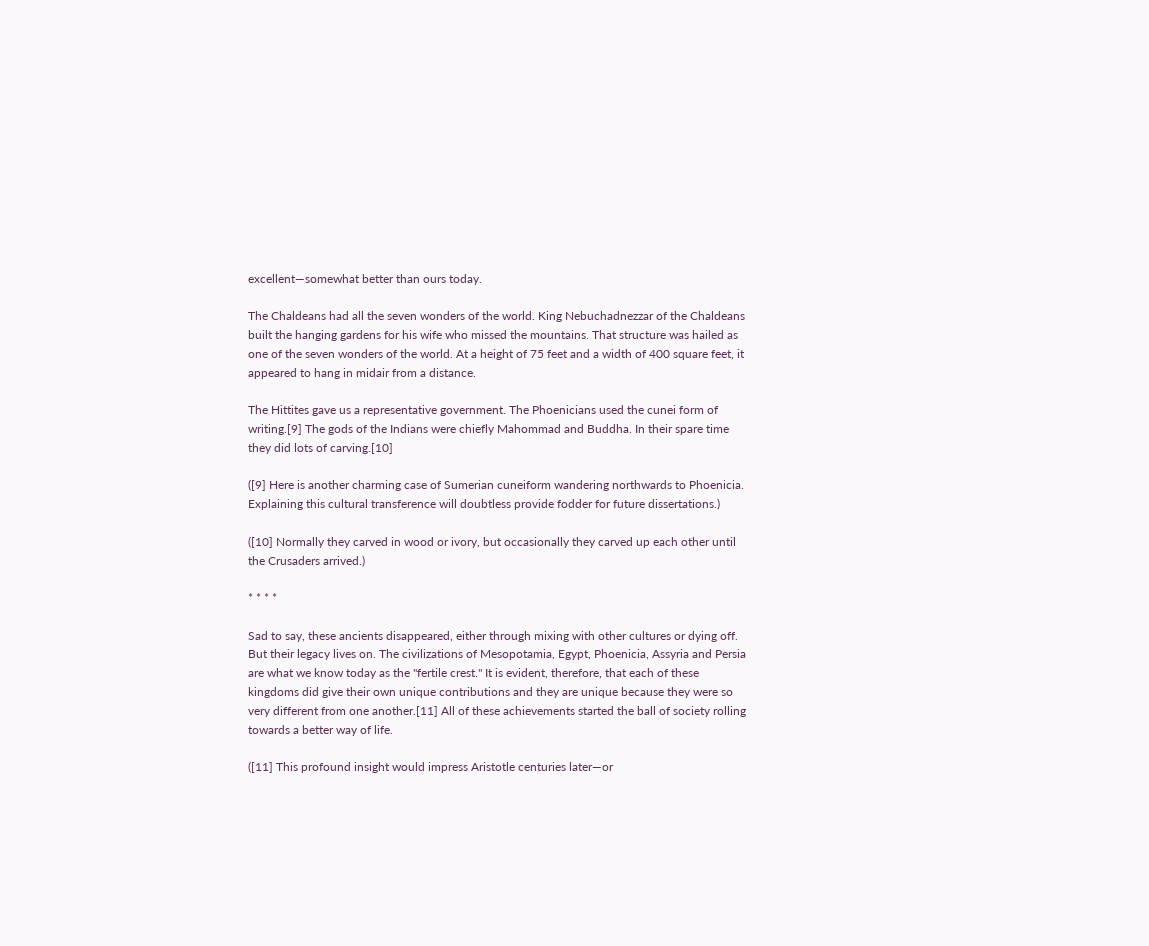excellent—somewhat better than ours today.

The Chaldeans had all the seven wonders of the world. King Nebuchadnezzar of the Chaldeans built the hanging gardens for his wife who missed the mountains. That structure was hailed as one of the seven wonders of the world. At a height of 75 feet and a width of 400 square feet, it appeared to hang in midair from a distance.

The Hittites gave us a representative government. The Phoenicians used the cunei form of writing.[9] The gods of the Indians were chiefly Mahommad and Buddha. In their spare time they did lots of carving.[10]

([9] Here is another charming case of Sumerian cuneiform wandering northwards to Phoenicia. Explaining this cultural transference will doubtless provide fodder for future dissertations.)

([10] Normally they carved in wood or ivory, but occasionally they carved up each other until the Crusaders arrived.)

* * * *

Sad to say, these ancients disappeared, either through mixing with other cultures or dying off. But their legacy lives on. The civilizations of Mesopotamia, Egypt, Phoenicia, Assyria and Persia are what we know today as the "fertile crest." It is evident, therefore, that each of these kingdoms did give their own unique contributions and they are unique because they were so very different from one another.[11] All of these achievements started the ball of society rolling towards a better way of life.

([11] This profound insight would impress Aristotle centuries later—or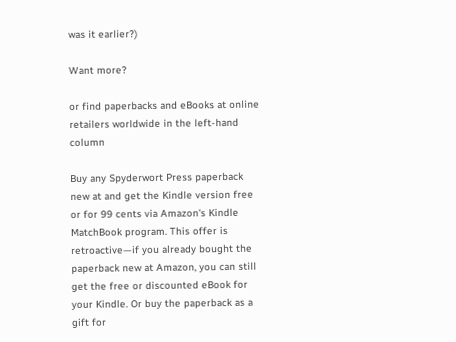was it earlier?)

Want more?

or find paperbacks and eBooks at online retailers worldwide in the left-hand column

Buy any Spyderwort Press paperback new at and get the Kindle version free or for 99 cents via Amazon's Kindle MatchBook program. This offer is retroactive—if you already bought the paperback new at Amazon, you can still get the free or discounted eBook for your Kindle. Or buy the paperback as a gift for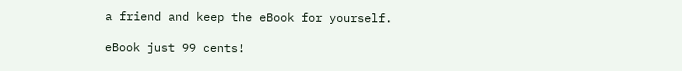a friend and keep the eBook for yourself.

eBook just 99 cents!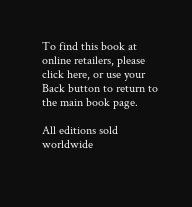To find this book at online retailers, please click here, or use your Back button to return to the main book page.

All editions sold worldwide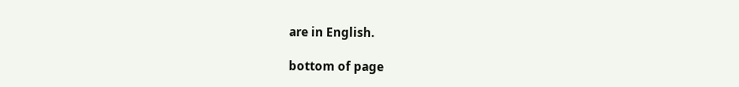are in English.

bottom of page